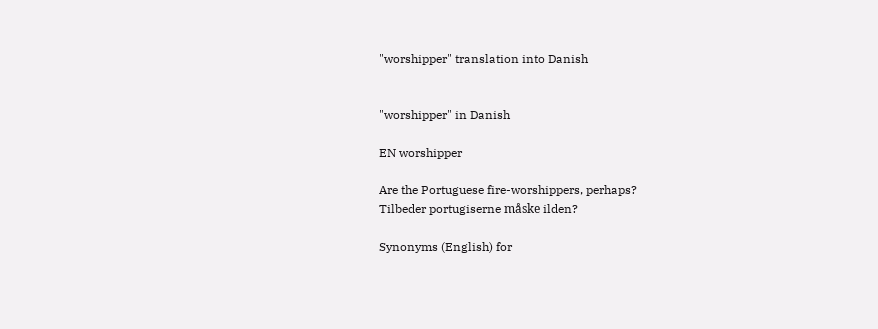"worshipper" translation into Danish


"worshipper" in Danish

EN worshipper

Are the Portuguese fire-worshippers, perhaps?
Tilbeder portugiserne måske ilden?

Synonyms (English) for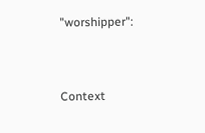"worshipper":


Context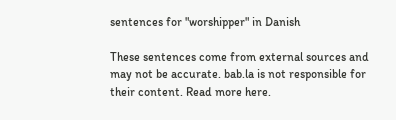sentences for "worshipper" in Danish

These sentences come from external sources and may not be accurate. bab.la is not responsible for their content. Read more here.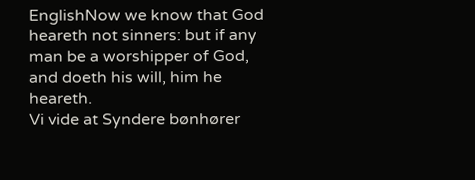EnglishNow we know that God heareth not sinners: but if any man be a worshipper of God, and doeth his will, him he heareth.
Vi vide at Syndere bønhører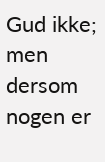Gud ikke; men dersom nogen er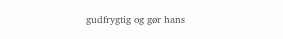gudfrygtig og gør hans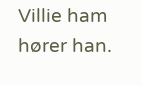Villie ham hører han.